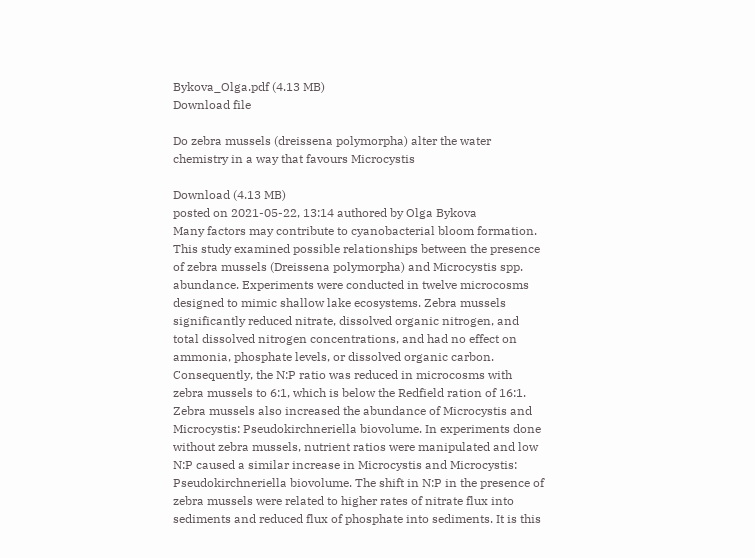Bykova_Olga.pdf (4.13 MB)
Download file

Do zebra mussels (dreissena polymorpha) alter the water chemistry in a way that favours Microcystis

Download (4.13 MB)
posted on 2021-05-22, 13:14 authored by Olga Bykova
Many factors may contribute to cyanobacterial bloom formation. This study examined possible relationships between the presence of zebra mussels (Dreissena polymorpha) and Microcystis spp. abundance. Experiments were conducted in twelve microcosms designed to mimic shallow lake ecosystems. Zebra mussels significantly reduced nitrate, dissolved organic nitrogen, and total dissolved nitrogen concentrations, and had no effect on ammonia, phosphate levels, or dissolved organic carbon. Consequently, the N:P ratio was reduced in microcosms with zebra mussels to 6:1, which is below the Redfield ration of 16:1. Zebra mussels also increased the abundance of Microcystis and Microcystis: Pseudokirchneriella biovolume. In experiments done without zebra mussels, nutrient ratios were manipulated and low N:P caused a similar increase in Microcystis and Microcystis: Pseudokirchneriella biovolume. The shift in N:P in the presence of zebra mussels were related to higher rates of nitrate flux into sediments and reduced flux of phosphate into sediments. It is this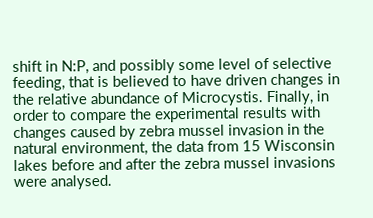shift in N:P, and possibly some level of selective feeding, that is believed to have driven changes in the relative abundance of Microcystis. Finally, in order to compare the experimental results with changes caused by zebra mussel invasion in the natural environment, the data from 15 Wisconsin lakes before and after the zebra mussel invasions were analysed.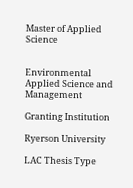Master of Applied Science


Environmental Applied Science and Management

Granting Institution

Ryerson University

LAC Thesis Type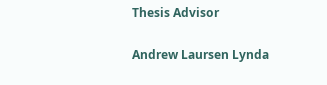Thesis Advisor

Andrew Laursen Lynda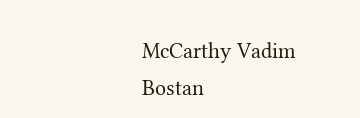McCarthy Vadim Bostan